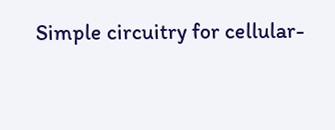Simple circuitry for cellular-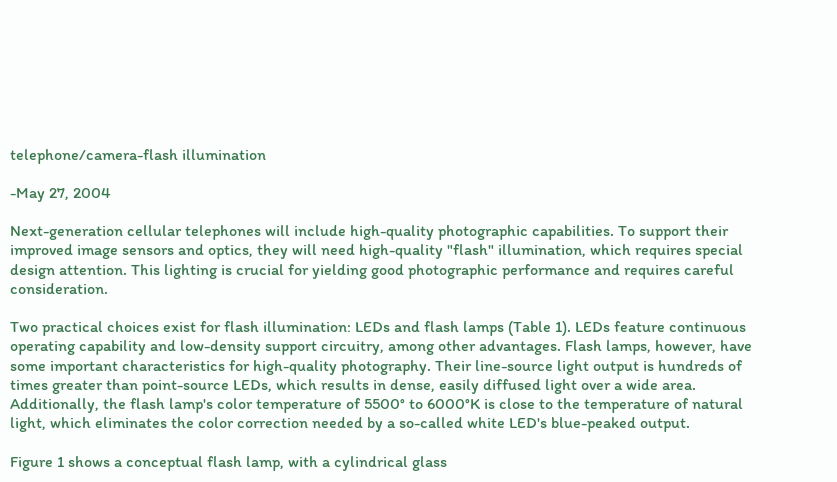telephone/camera-flash illumination

-May 27, 2004

Next-generation cellular telephones will include high-quality photographic capabilities. To support their improved image sensors and optics, they will need high-quality "flash" illumination, which requires special design attention. This lighting is crucial for yielding good photographic performance and requires careful consideration.

Two practical choices exist for flash illumination: LEDs and flash lamps (Table 1). LEDs feature continuous operating capability and low-density support circuitry, among other advantages. Flash lamps, however, have some important characteristics for high-quality photography. Their line-source light output is hundreds of times greater than point-source LEDs, which results in dense, easily diffused light over a wide area. Additionally, the flash lamp's color temperature of 5500° to 6000°K is close to the temperature of natural light, which eliminates the color correction needed by a so-called white LED's blue-peaked output.

Figure 1 shows a conceptual flash lamp, with a cylindrical glass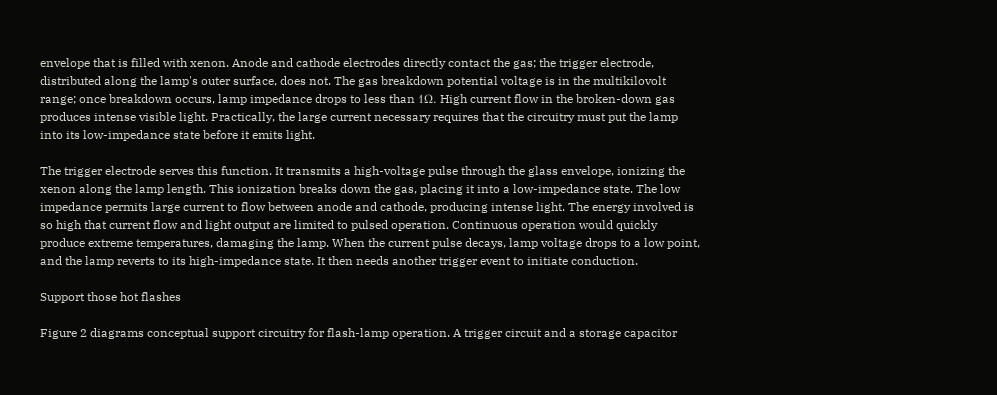envelope that is filled with xenon. Anode and cathode electrodes directly contact the gas; the trigger electrode, distributed along the lamp's outer surface, does not. The gas breakdown potential voltage is in the multikilovolt range; once breakdown occurs, lamp impedance drops to less than 1Ω. High current flow in the broken-down gas produces intense visible light. Practically, the large current necessary requires that the circuitry must put the lamp into its low-impedance state before it emits light.

The trigger electrode serves this function. It transmits a high-voltage pulse through the glass envelope, ionizing the xenon along the lamp length. This ionization breaks down the gas, placing it into a low-impedance state. The low impedance permits large current to flow between anode and cathode, producing intense light. The energy involved is so high that current flow and light output are limited to pulsed operation. Continuous operation would quickly produce extreme temperatures, damaging the lamp. When the current pulse decays, lamp voltage drops to a low point, and the lamp reverts to its high-impedance state. It then needs another trigger event to initiate conduction.

Support those hot flashes

Figure 2 diagrams conceptual support circuitry for flash-lamp operation. A trigger circuit and a storage capacitor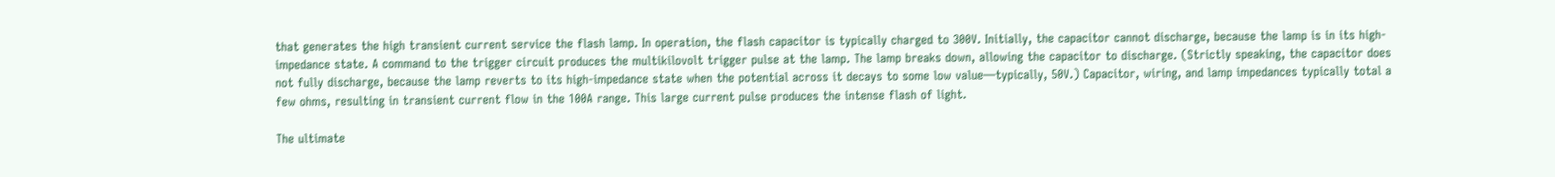that generates the high transient current service the flash lamp. In operation, the flash capacitor is typically charged to 300V. Initially, the capacitor cannot discharge, because the lamp is in its high-impedance state. A command to the trigger circuit produces the multikilovolt trigger pulse at the lamp. The lamp breaks down, allowing the capacitor to discharge. (Strictly speaking, the capacitor does not fully discharge, because the lamp reverts to its high-impedance state when the potential across it decays to some low value—typically, 50V.) Capacitor, wiring, and lamp impedances typically total a few ohms, resulting in transient current flow in the 100A range. This large current pulse produces the intense flash of light.

The ultimate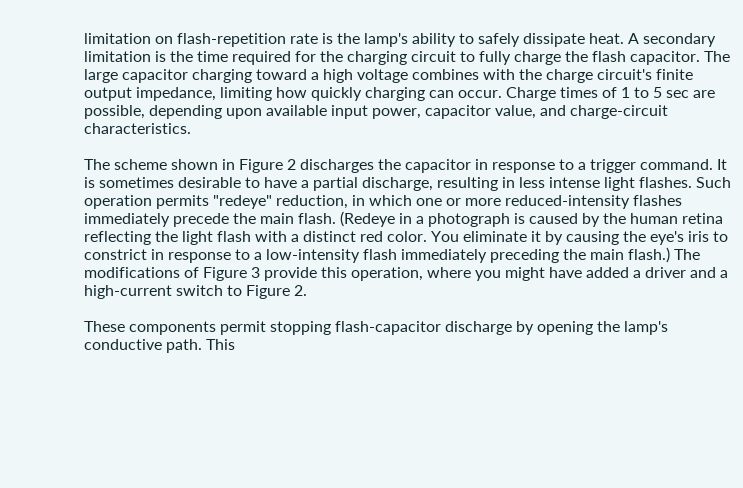limitation on flash-repetition rate is the lamp's ability to safely dissipate heat. A secondary limitation is the time required for the charging circuit to fully charge the flash capacitor. The large capacitor charging toward a high voltage combines with the charge circuit's finite output impedance, limiting how quickly charging can occur. Charge times of 1 to 5 sec are possible, depending upon available input power, capacitor value, and charge-circuit characteristics.

The scheme shown in Figure 2 discharges the capacitor in response to a trigger command. It is sometimes desirable to have a partial discharge, resulting in less intense light flashes. Such operation permits "redeye" reduction, in which one or more reduced-intensity flashes immediately precede the main flash. (Redeye in a photograph is caused by the human retina reflecting the light flash with a distinct red color. You eliminate it by causing the eye's iris to constrict in response to a low-intensity flash immediately preceding the main flash.) The modifications of Figure 3 provide this operation, where you might have added a driver and a high-current switch to Figure 2.

These components permit stopping flash-capacitor discharge by opening the lamp's conductive path. This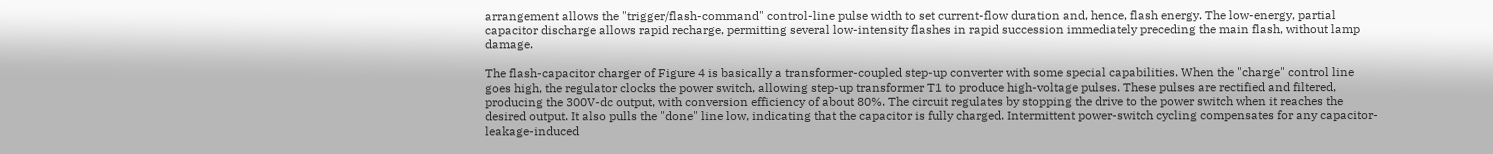arrangement allows the "trigger/flash-command" control-line pulse width to set current-flow duration and, hence, flash energy. The low-energy, partial capacitor discharge allows rapid recharge, permitting several low-intensity flashes in rapid succession immediately preceding the main flash, without lamp damage.

The flash-capacitor charger of Figure 4 is basically a transformer-coupled step-up converter with some special capabilities. When the "charge" control line goes high, the regulator clocks the power switch, allowing step-up transformer T1 to produce high-voltage pulses. These pulses are rectified and filtered, producing the 300V-dc output, with conversion efficiency of about 80%. The circuit regulates by stopping the drive to the power switch when it reaches the desired output. It also pulls the "done" line low, indicating that the capacitor is fully charged. Intermittent power-switch cycling compensates for any capacitor-leakage-induced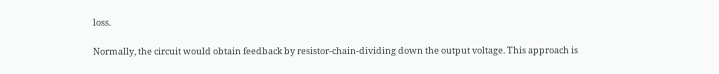loss.

Normally, the circuit would obtain feedback by resistor-chain-dividing down the output voltage. This approach is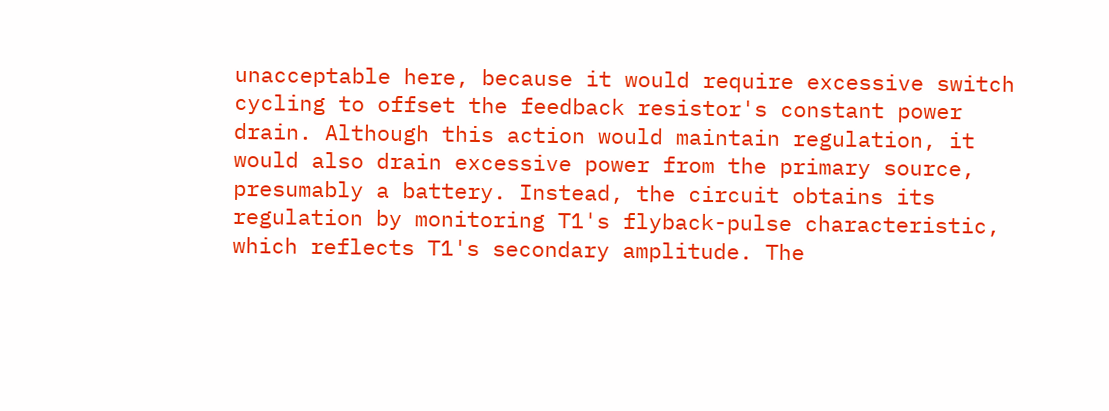unacceptable here, because it would require excessive switch cycling to offset the feedback resistor's constant power drain. Although this action would maintain regulation, it would also drain excessive power from the primary source, presumably a battery. Instead, the circuit obtains its regulation by monitoring T1's flyback-pulse characteristic, which reflects T1's secondary amplitude. The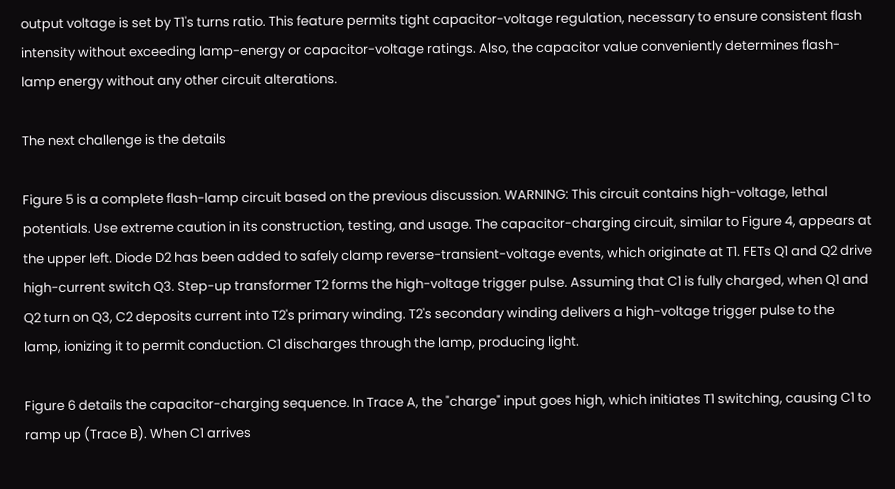output voltage is set by T1's turns ratio. This feature permits tight capacitor-voltage regulation, necessary to ensure consistent flash intensity without exceeding lamp-energy or capacitor-voltage ratings. Also, the capacitor value conveniently determines flash-lamp energy without any other circuit alterations.

The next challenge is the details

Figure 5 is a complete flash-lamp circuit based on the previous discussion. WARNING: This circuit contains high-voltage, lethal potentials. Use extreme caution in its construction, testing, and usage. The capacitor-charging circuit, similar to Figure 4, appears at the upper left. Diode D2 has been added to safely clamp reverse-transient-voltage events, which originate at T1. FETs Q1 and Q2 drive high-current switch Q3. Step-up transformer T2 forms the high-voltage trigger pulse. Assuming that C1 is fully charged, when Q1 and Q2 turn on Q3, C2 deposits current into T2's primary winding. T2's secondary winding delivers a high-voltage trigger pulse to the lamp, ionizing it to permit conduction. C1 discharges through the lamp, producing light.

Figure 6 details the capacitor-charging sequence. In Trace A, the "charge" input goes high, which initiates T1 switching, causing C1 to ramp up (Trace B). When C1 arrives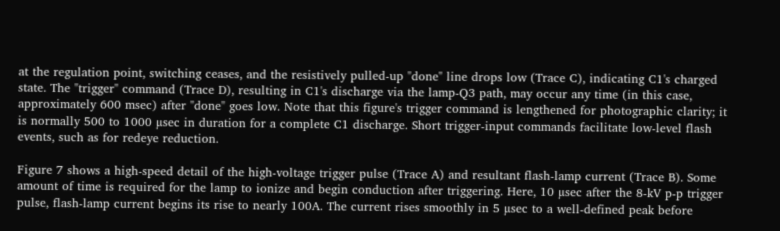at the regulation point, switching ceases, and the resistively pulled-up "done" line drops low (Trace C), indicating C1's charged state. The "trigger" command (Trace D), resulting in C1's discharge via the lamp-Q3 path, may occur any time (in this case, approximately 600 msec) after "done" goes low. Note that this figure's trigger command is lengthened for photographic clarity; it is normally 500 to 1000 µsec in duration for a complete C1 discharge. Short trigger-input commands facilitate low-level flash events, such as for redeye reduction.

Figure 7 shows a high-speed detail of the high-voltage trigger pulse (Trace A) and resultant flash-lamp current (Trace B). Some amount of time is required for the lamp to ionize and begin conduction after triggering. Here, 10 µsec after the 8-kV p-p trigger pulse, flash-lamp current begins its rise to nearly 100A. The current rises smoothly in 5 µsec to a well-defined peak before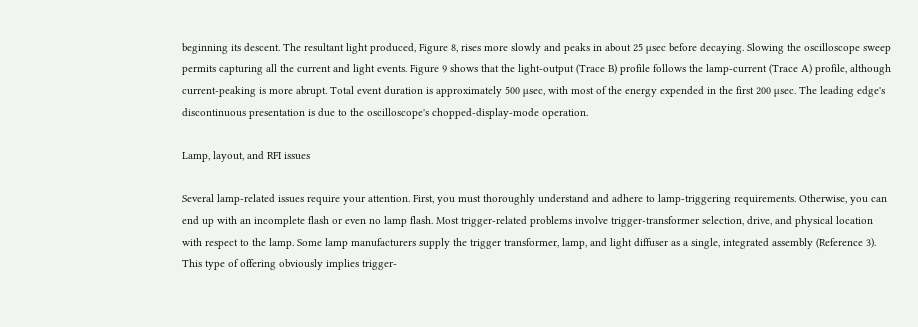beginning its descent. The resultant light produced, Figure 8, rises more slowly and peaks in about 25 µsec before decaying. Slowing the oscilloscope sweep permits capturing all the current and light events. Figure 9 shows that the light-output (Trace B) profile follows the lamp-current (Trace A) profile, although current-peaking is more abrupt. Total event duration is approximately 500 µsec, with most of the energy expended in the first 200 µsec. The leading edge's discontinuous presentation is due to the oscilloscope's chopped-display-mode operation.

Lamp, layout, and RFI issues

Several lamp-related issues require your attention. First, you must thoroughly understand and adhere to lamp-triggering requirements. Otherwise, you can end up with an incomplete flash or even no lamp flash. Most trigger-related problems involve trigger-transformer selection, drive, and physical location with respect to the lamp. Some lamp manufacturers supply the trigger transformer, lamp, and light diffuser as a single, integrated assembly (Reference 3). This type of offering obviously implies trigger-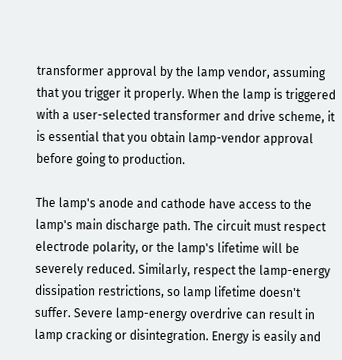transformer approval by the lamp vendor, assuming that you trigger it properly. When the lamp is triggered with a user-selected transformer and drive scheme, it is essential that you obtain lamp-vendor approval before going to production.

The lamp's anode and cathode have access to the lamp's main discharge path. The circuit must respect electrode polarity, or the lamp's lifetime will be severely reduced. Similarly, respect the lamp-energy dissipation restrictions, so lamp lifetime doesn't suffer. Severe lamp-energy overdrive can result in lamp cracking or disintegration. Energy is easily and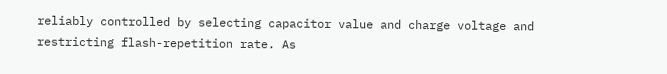reliably controlled by selecting capacitor value and charge voltage and restricting flash-repetition rate. As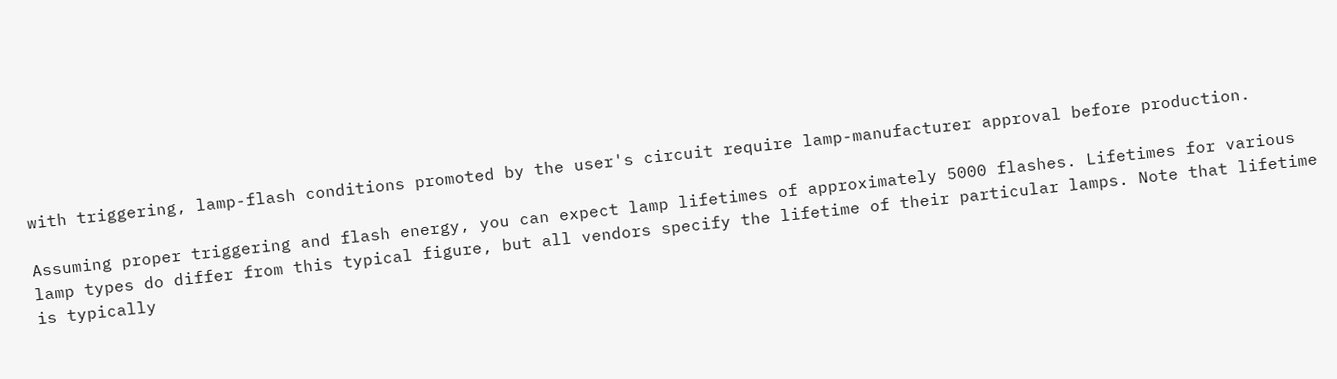with triggering, lamp-flash conditions promoted by the user's circuit require lamp-manufacturer approval before production.

Assuming proper triggering and flash energy, you can expect lamp lifetimes of approximately 5000 flashes. Lifetimes for various lamp types do differ from this typical figure, but all vendors specify the lifetime of their particular lamps. Note that lifetime is typically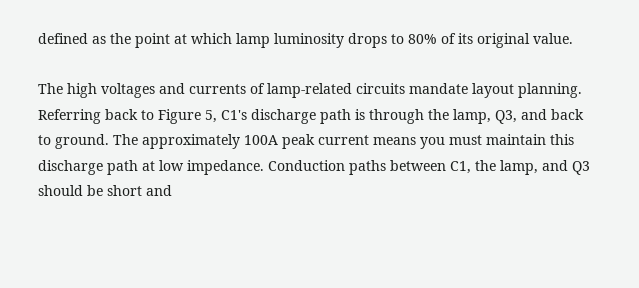defined as the point at which lamp luminosity drops to 80% of its original value.

The high voltages and currents of lamp-related circuits mandate layout planning. Referring back to Figure 5, C1's discharge path is through the lamp, Q3, and back to ground. The approximately 100A peak current means you must maintain this discharge path at low impedance. Conduction paths between C1, the lamp, and Q3 should be short and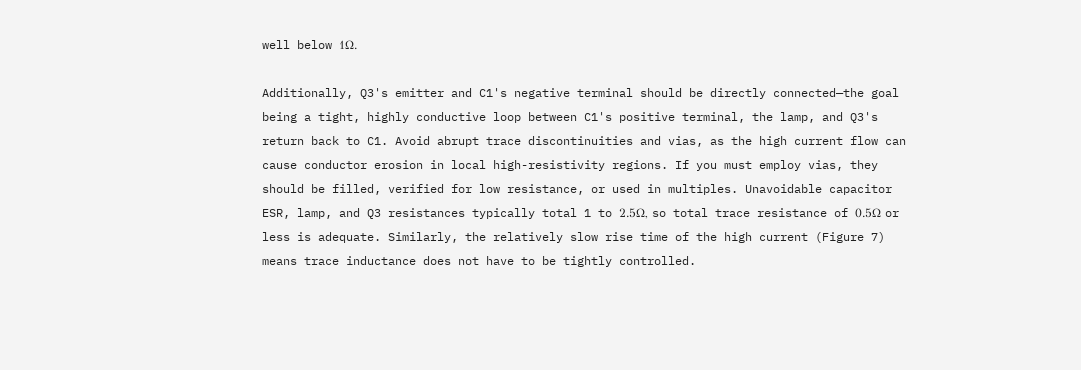well below 1Ω.

Additionally, Q3's emitter and C1's negative terminal should be directly connected—the goal being a tight, highly conductive loop between C1's positive terminal, the lamp, and Q3's return back to C1. Avoid abrupt trace discontinuities and vias, as the high current flow can cause conductor erosion in local high-resistivity regions. If you must employ vias, they should be filled, verified for low resistance, or used in multiples. Unavoidable capacitor ESR, lamp, and Q3 resistances typically total 1 to 2.5Ω, so total trace resistance of 0.5Ω or less is adequate. Similarly, the relatively slow rise time of the high current (Figure 7) means trace inductance does not have to be tightly controlled.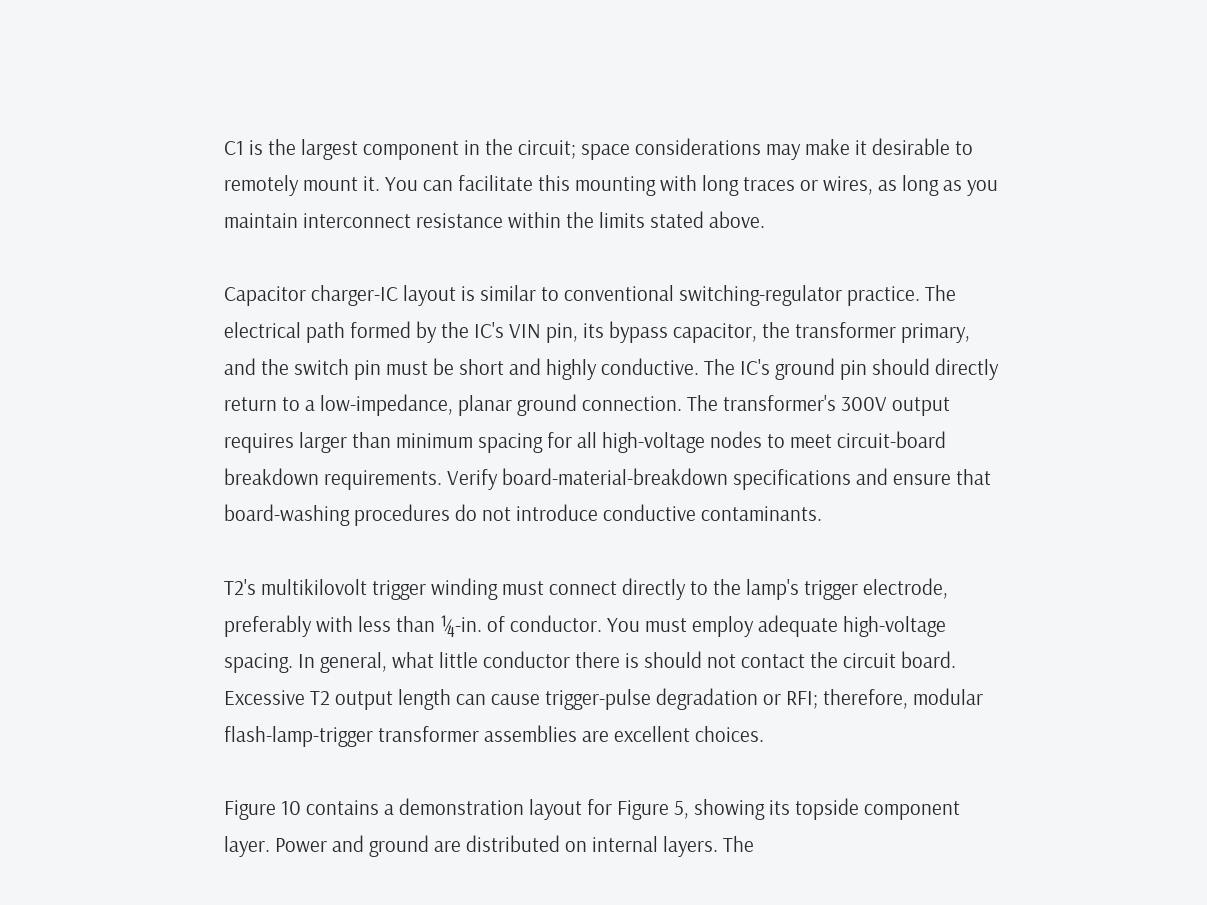C1 is the largest component in the circuit; space considerations may make it desirable to remotely mount it. You can facilitate this mounting with long traces or wires, as long as you maintain interconnect resistance within the limits stated above.

Capacitor charger-IC layout is similar to conventional switching-regulator practice. The electrical path formed by the IC's VIN pin, its bypass capacitor, the transformer primary, and the switch pin must be short and highly conductive. The IC's ground pin should directly return to a low-impedance, planar ground connection. The transformer's 300V output requires larger than minimum spacing for all high-voltage nodes to meet circuit-board breakdown requirements. Verify board-material-breakdown specifications and ensure that board-washing procedures do not introduce conductive contaminants.

T2's multikilovolt trigger winding must connect directly to the lamp's trigger electrode, preferably with less than ¼-in. of conductor. You must employ adequate high-voltage spacing. In general, what little conductor there is should not contact the circuit board. Excessive T2 output length can cause trigger-pulse degradation or RFI; therefore, modular flash-lamp-trigger transformer assemblies are excellent choices.

Figure 10 contains a demonstration layout for Figure 5, showing its topside component layer. Power and ground are distributed on internal layers. The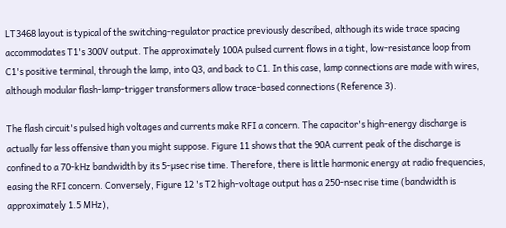LT3468 layout is typical of the switching-regulator practice previously described, although its wide trace spacing accommodates T1's 300V output. The approximately 100A pulsed current flows in a tight, low-resistance loop from C1's positive terminal, through the lamp, into Q3, and back to C1. In this case, lamp connections are made with wires, although modular flash-lamp-trigger transformers allow trace-based connections (Reference 3).

The flash circuit's pulsed high voltages and currents make RFI a concern. The capacitor's high-energy discharge is actually far less offensive than you might suppose. Figure 11 shows that the 90A current peak of the discharge is confined to a 70-kHz bandwidth by its 5-µsec rise time. Therefore, there is little harmonic energy at radio frequencies, easing the RFI concern. Conversely, Figure 12 's T2 high-voltage output has a 250-nsec rise time (bandwidth is approximately 1.5 MHz),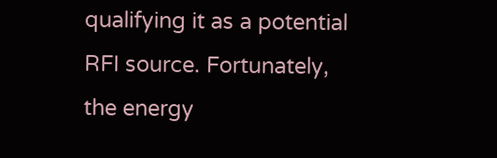qualifying it as a potential RFI source. Fortunately, the energy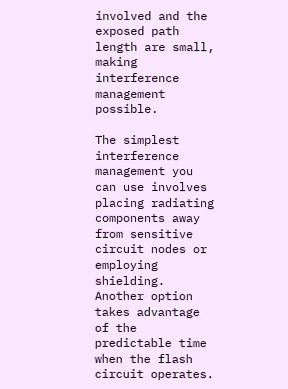involved and the exposed path length are small, making interference management possible.

The simplest interference management you can use involves placing radiating components away from sensitive circuit nodes or employing shielding. Another option takes advantage of the predictable time when the flash circuit operates.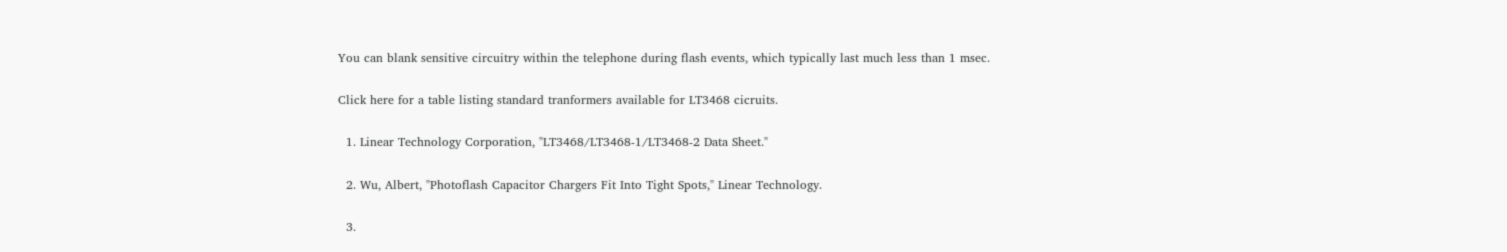You can blank sensitive circuitry within the telephone during flash events, which typically last much less than 1 msec.

Click here for a table listing standard tranformers available for LT3468 cicruits.

  1. Linear Technology Corporation, "LT3468/LT3468-1/LT3468-2 Data Sheet."

  2. Wu, Albert, "Photoflash Capacitor Chargers Fit Into Tight Spots," Linear Technology.

  3.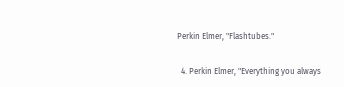Perkin Elmer, "Flashtubes."

  4. Perkin Elmer, "Everything you always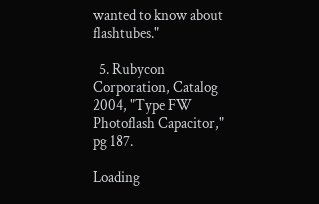wanted to know about flashtubes."

  5. Rubycon Corporation, Catalog 2004, "Type FW Photoflash Capacitor," pg 187.

Loading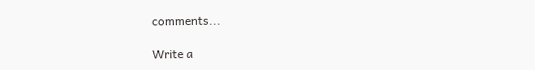comments...

Write a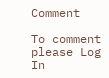Comment

To comment please Log In